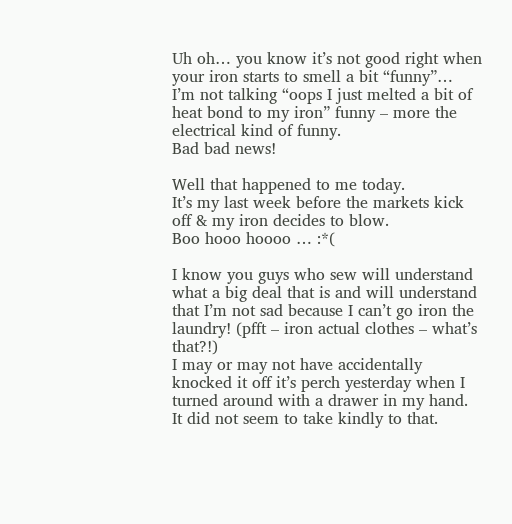Uh oh… you know it’s not good right when your iron starts to smell a bit “funny”…
I’m not talking “oops I just melted a bit of heat bond to my iron” funny – more the electrical kind of funny.
Bad bad news!

Well that happened to me today.
It’s my last week before the markets kick off & my iron decides to blow.
Boo hooo hoooo … :*(

I know you guys who sew will understand what a big deal that is and will understand that I’m not sad because I can’t go iron the laundry! (pfft – iron actual clothes – what’s that?!)
I may or may not have accidentally knocked it off it’s perch yesterday when I turned around with a drawer in my hand.
It did not seem to take kindly to that.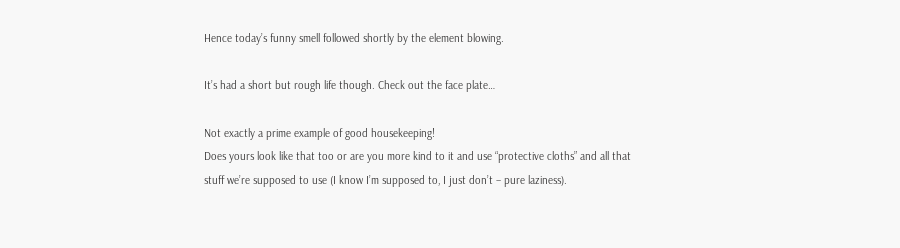Hence today’s funny smell followed shortly by the element blowing.

It’s had a short but rough life though. Check out the face plate…

Not exactly a prime example of good housekeeping!
Does yours look like that too or are you more kind to it and use “protective cloths” and all that stuff we’re supposed to use (I know I’m supposed to, I just don’t – pure laziness).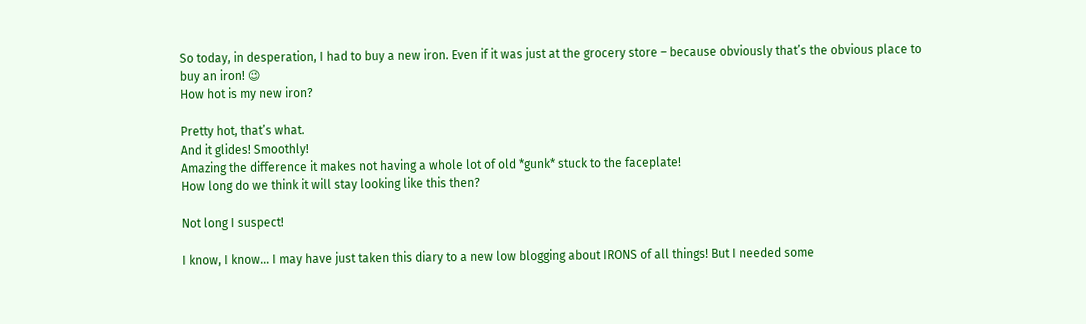So today, in desperation, I had to buy a new iron. Even if it was just at the grocery store – because obviously that’s the obvious place to buy an iron! 😉
How hot is my new iron?

Pretty hot, that’s what.
And it glides! Smoothly!
Amazing the difference it makes not having a whole lot of old *gunk* stuck to the faceplate!
How long do we think it will stay looking like this then?

Not long I suspect!

I know, I know… I may have just taken this diary to a new low blogging about IRONS of all things! But I needed some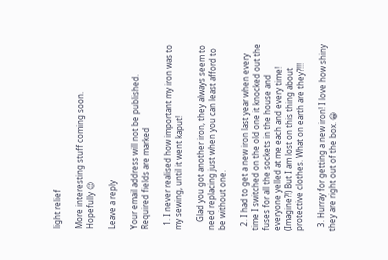light relief

More interesting stuff coming soon.
Hopefully 😉

Leave a reply

Your email address will not be published. Required fields are marked

  1. I never realised how important my iron was to my sewing, until it went kaput!

    Glad you got another iron, they always seem to need replacing just when you can least afford to be without one.

  2. I had to get a new iron last year when every time I switched on the old one it knocked out the fuses for all the sockets in the house and everyone yelled at me each and every time! (Imagine?!) But I am lost on this thing about protective clothes. What on earth are they?!!!

  3. Hurray for getting a new iron! I love how shiny they are right out of the box. 😀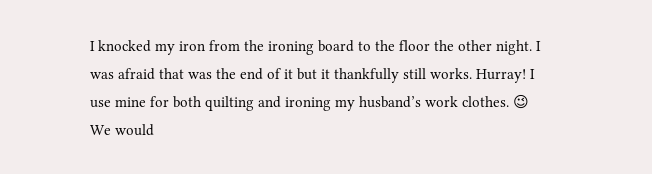I knocked my iron from the ironing board to the floor the other night. I was afraid that was the end of it but it thankfully still works. Hurray! I use mine for both quilting and ironing my husband’s work clothes. 😉 We would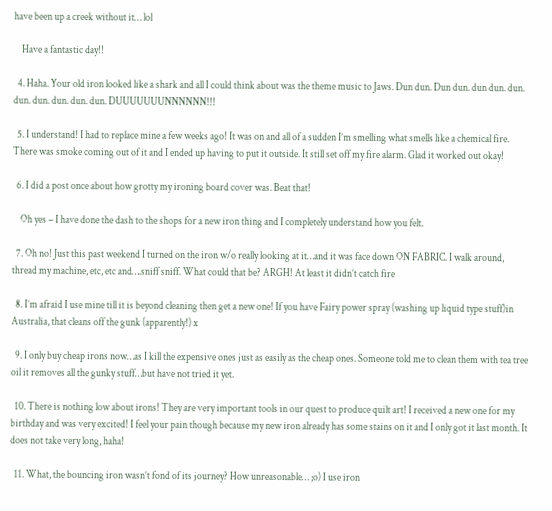have been up a creek without it… lol

    Have a fantastic day!!

  4. Haha. Your old iron looked like a shark and all I could think about was the theme music to Jaws. Dun dun. Dun dun. dun dun. dun. dun. dun. dun. dun. dun. DUUUUUUUNNNNNN!!!

  5. I understand! I had to replace mine a few weeks ago! It was on and all of a sudden I’m smelling what smells like a chemical fire. There was smoke coming out of it and I ended up having to put it outside. It still set off my fire alarm. Glad it worked out okay!

  6. I did a post once about how grotty my ironing board cover was. Beat that!

    Oh yes – I have done the dash to the shops for a new iron thing and I completely understand how you felt.

  7. Oh no! Just this past weekend I turned on the iron w/o really looking at it…and it was face down ON FABRIC. I walk around, thread my machine, etc, etc and….sniff sniff. What could that be? ARGH! At least it didn’t catch fire

  8. I’m afraid I use mine till it is beyond cleaning then get a new one! If you have Fairy power spray (washing up liquid type stuff)in Australia, that cleans off the gunk (apparently!) x

  9. I only buy cheap irons now…as I kill the expensive ones just as easily as the cheap ones. Someone told me to clean them with tea tree oil it removes all the gunky stuff…but have not tried it yet.

  10. There is nothing low about irons! They are very important tools in our quest to produce quilt art! I received a new one for my birthday and was very excited! I feel your pain though because my new iron already has some stains on it and I only got it last month. It does not take very long, haha!

  11. What, the bouncing iron wasn’t fond of its journey? How unreasonable… ;o) I use iron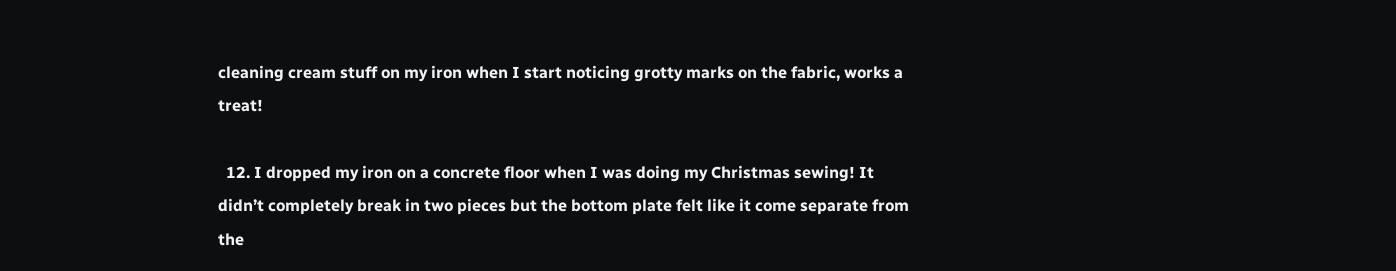cleaning cream stuff on my iron when I start noticing grotty marks on the fabric, works a treat!

  12. I dropped my iron on a concrete floor when I was doing my Christmas sewing! It didn’t completely break in two pieces but the bottom plate felt like it come separate from the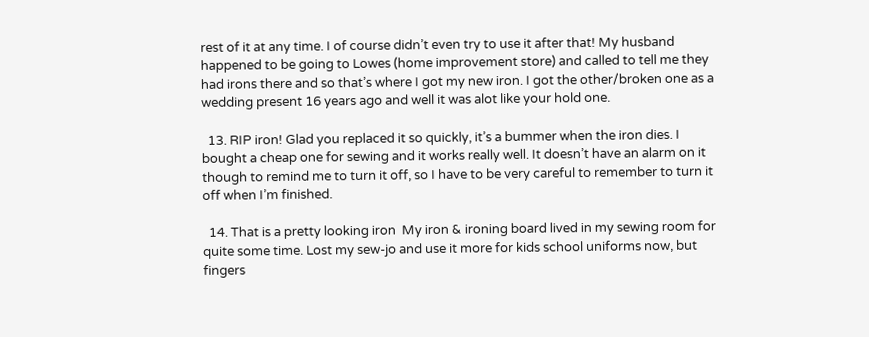rest of it at any time. I of course didn’t even try to use it after that! My husband happened to be going to Lowes (home improvement store) and called to tell me they had irons there and so that’s where I got my new iron. I got the other/broken one as a wedding present 16 years ago and well it was alot like your hold one.

  13. RIP iron! Glad you replaced it so quickly, it’s a bummer when the iron dies. I bought a cheap one for sewing and it works really well. It doesn’t have an alarm on it though to remind me to turn it off, so I have to be very careful to remember to turn it off when I’m finished.

  14. That is a pretty looking iron  My iron & ironing board lived in my sewing room for quite some time. Lost my sew-jo and use it more for kids school uniforms now, but fingers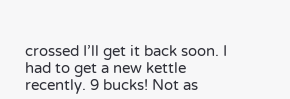crossed I’ll get it back soon. I had to get a new kettle recently. 9 bucks! Not as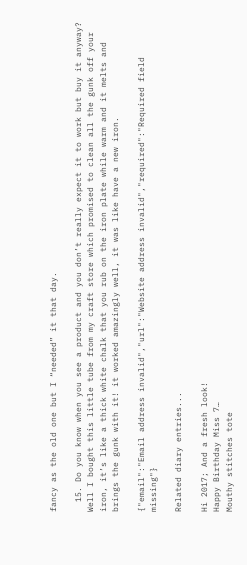fancy as the old one but I “needed” it that day.

  15. Do you know when you see a product and you don’t really expect it to work but buy it anyway? Well I bought this little tube from my craft store which promised to clean all the gunk off your iron, it’s like a thick white chalk that you rub on the iron plate while warm and it melts and brings the gunk with it! it worked amazingly well, it was like have a new iron.

{"email":"Email address invalid","url":"Website address invalid","required":"Required field missing"}

Related diary entries...

Hi 2017; And a fresh look!
Happy Birthday Miss 7…
Mouthy stitches tote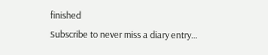finished
Subscribe to never miss a diary entry...